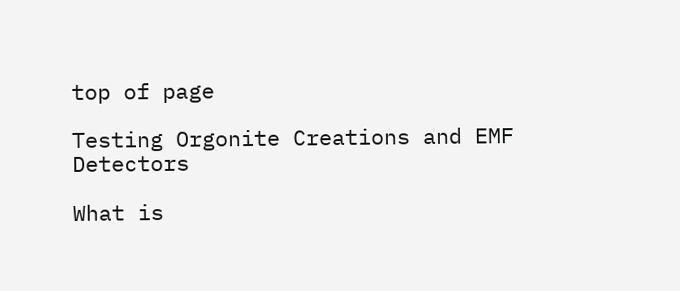top of page

Testing Orgonite Creations and EMF Detectors

What is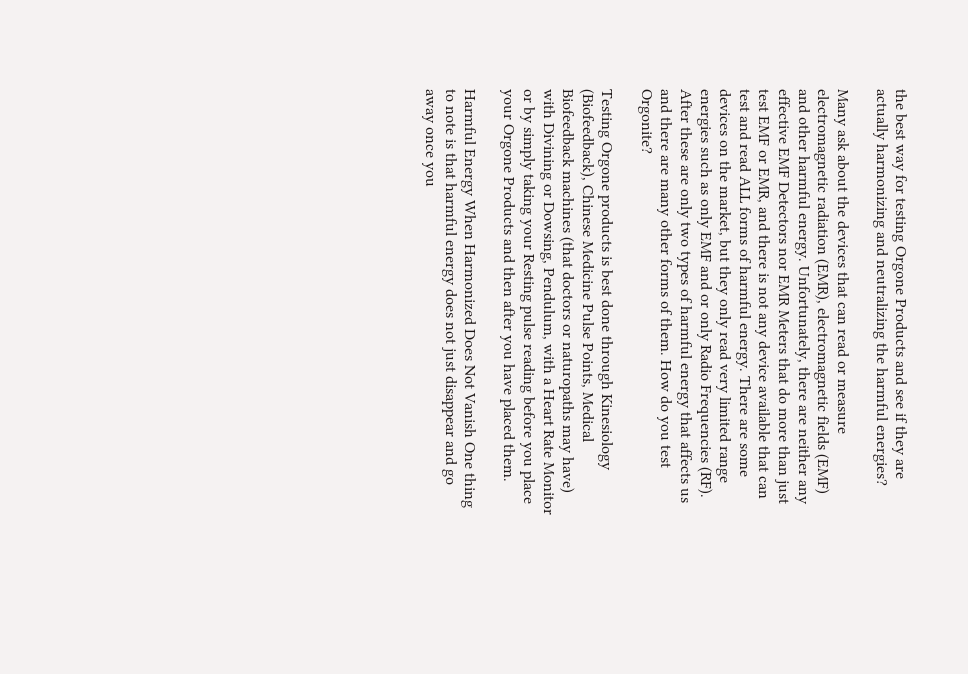the best way for testing Orgone Products and see if they are actually harmonizing and neutralizing the harmful energies?

Many ask about the devices that can read or measure electromagnetic radiation (EMR), electromagnetic fields (EMF) and other harmful energy. Unfortunately, there are neither any effective EMF Detectors nor EMR Meters that do more than just test EMF or EMR, and there is not any device available that can test and read ALL forms of harmful energy. There are some devices on the market, but they only read very limited range energies such as only EMF and or only Radio Frequencies (RF). After these are only two types of harmful energy that affects us and there are many other forms of them. How do you test Orgonite?

Testing Orgone products is best done through Kinesiology (Biofeedback), Chinese Medicine Pulse Points, Medical Biofeedback machines (that doctors or naturopaths may have) with Divining or Dowsing, Pendulum, with a Heart Rate Monitor or by simply taking your Resting pulse reading before you place your Orgone Products and then after you have placed them.

Harmful Energy When Harmonized Does Not Vanish One thing to note is that harmful energy does not just disappear and go away once you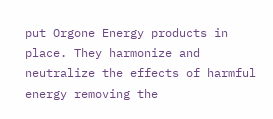put Orgone Energy products in place. They harmonize and neutralize the effects of harmful energy removing the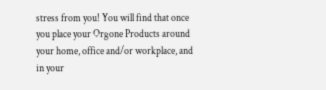stress from you! You will find that once you place your Orgone Products around your home, office and/or workplace, and in your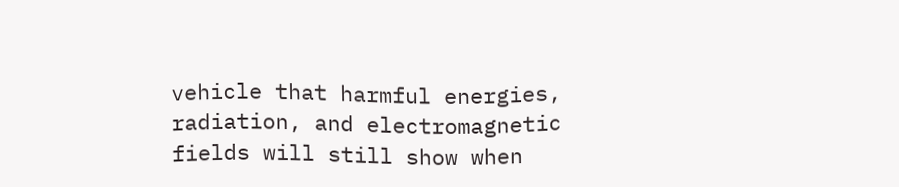vehicle that harmful energies, radiation, and electromagnetic fields will still show when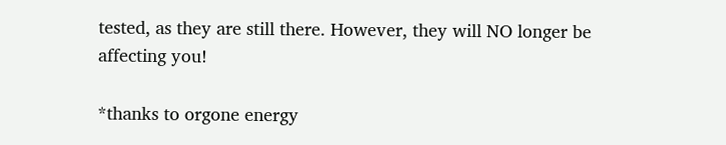tested, as they are still there. However, they will NO longer be affecting you!

*thanks to orgone energy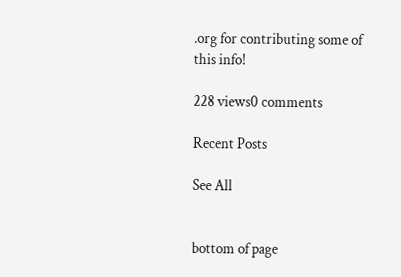.org for contributing some of this info!

228 views0 comments

Recent Posts

See All


bottom of page